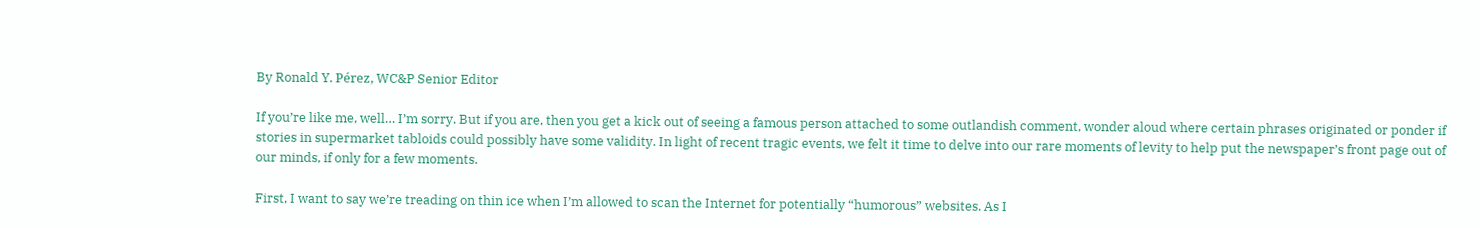By Ronald Y. Pérez, WC&P Senior Editor

If you’re like me, well… I’m sorry. But if you are, then you get a kick out of seeing a famous person attached to some outlandish comment, wonder aloud where certain phrases originated or ponder if stories in supermarket tabloids could possibly have some validity. In light of recent tragic events, we felt it time to delve into our rare moments of levity to help put the newspaper’s front page out of our minds, if only for a few moments.

First, I want to say we’re treading on thin ice when I’m allowed to scan the Internet for potentially “humorous” websites. As I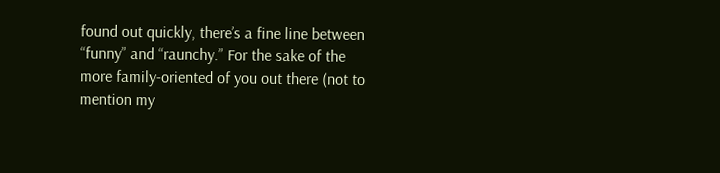found out quickly, there’s a fine line between “funny” and “raunchy.” For the sake of the more family-oriented of you out there (not to mention my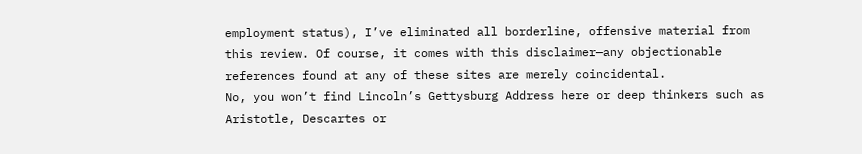employment status), I’ve eliminated all borderline, offensive material from this review. Of course, it comes with this disclaimer—any objectionable references found at any of these sites are merely coincidental.
No, you won’t find Lincoln’s Gettysburg Address here or deep thinkers such as Aristotle, Descartes or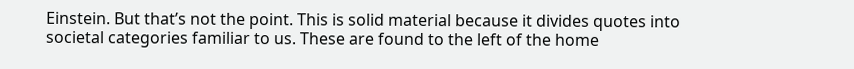Einstein. But that’s not the point. This is solid material because it divides quotes into societal categories familiar to us. These are found to the left of the home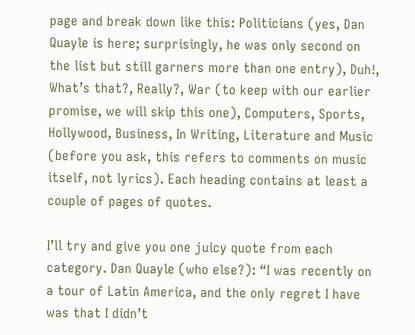page and break down like this: Politicians (yes, Dan Quayle is here; surprisingly, he was only second on the list but still garners more than one entry), Duh!, What’s that?, Really?, War (to keep with our earlier promise, we will skip this one), Computers, Sports, Hollywood, Business, In Writing, Literature and Music (before you ask, this refers to comments on music itself, not lyrics). Each heading contains at least a couple of pages of quotes.

I’ll try and give you one juicy quote from each category. Dan Quayle (who else?): “I was recently on a tour of Latin America, and the only regret I have was that I didn’t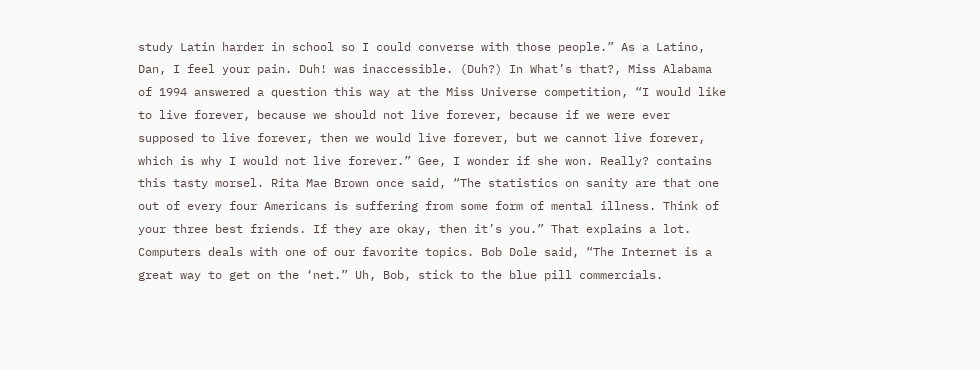study Latin harder in school so I could converse with those people.” As a Latino, Dan, I feel your pain. Duh! was inaccessible. (Duh?) In What’s that?, Miss Alabama of 1994 answered a question this way at the Miss Universe competition, “I would like to live forever, because we should not live forever, because if we were ever supposed to live forever, then we would live forever, but we cannot live forever, which is why I would not live forever.” Gee, I wonder if she won. Really? contains this tasty morsel. Rita Mae Brown once said, “The statistics on sanity are that one out of every four Americans is suffering from some form of mental illness. Think of your three best friends. If they are okay, then it’s you.” That explains a lot. Computers deals with one of our favorite topics. Bob Dole said, “The Internet is a great way to get on the ‘net.” Uh, Bob, stick to the blue pill commercials.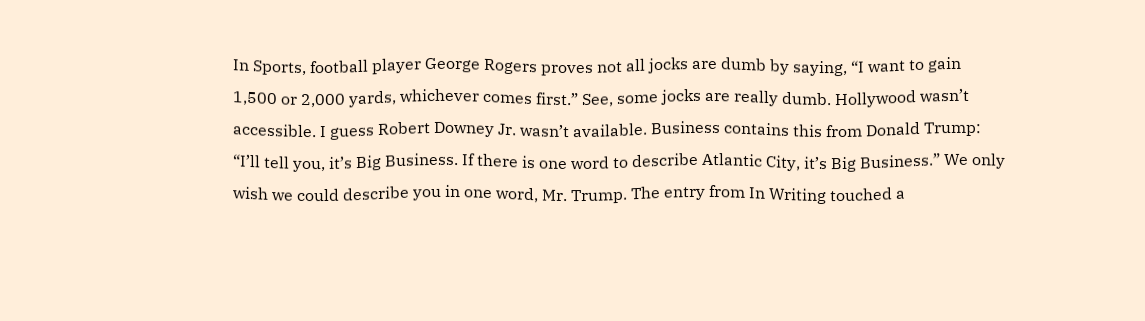In Sports, football player George Rogers proves not all jocks are dumb by saying, “I want to gain 1,500 or 2,000 yards, whichever comes first.” See, some jocks are really dumb. Hollywood wasn’t accessible. I guess Robert Downey Jr. wasn’t available. Business contains this from Donald Trump: “I’ll tell you, it’s Big Business. If there is one word to describe Atlantic City, it’s Big Business.” We only wish we could describe you in one word, Mr. Trump. The entry from In Writing touched a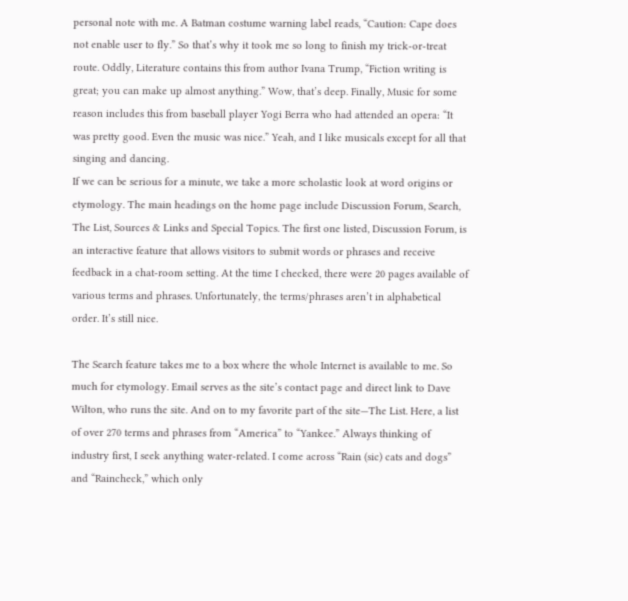personal note with me. A Batman costume warning label reads, “Caution: Cape does not enable user to fly.” So that’s why it took me so long to finish my trick-or-treat route. Oddly, Literature contains this from author Ivana Trump, “Fiction writing is great; you can make up almost anything.” Wow, that’s deep. Finally, Music for some reason includes this from baseball player Yogi Berra who had attended an opera: “It was pretty good. Even the music was nice.” Yeah, and I like musicals except for all that singing and dancing.
If we can be serious for a minute, we take a more scholastic look at word origins or etymology. The main headings on the home page include Discussion Forum, Search, The List, Sources & Links and Special Topics. The first one listed, Discussion Forum, is an interactive feature that allows visitors to submit words or phrases and receive feedback in a chat-room setting. At the time I checked, there were 20 pages available of various terms and phrases. Unfortunately, the terms/phrases aren’t in alphabetical order. It’s still nice.

The Search feature takes me to a box where the whole Internet is available to me. So much for etymology. Email serves as the site’s contact page and direct link to Dave Wilton, who runs the site. And on to my favorite part of the site—The List. Here, a list of over 270 terms and phrases from “America” to “Yankee.” Always thinking of industry first, I seek anything water-related. I come across “Rain (sic) cats and dogs” and “Raincheck,” which only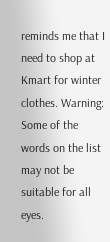reminds me that I need to shop at Kmart for winter clothes. Warning: Some of the words on the list may not be suitable for all eyes.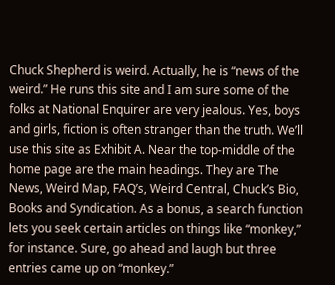Chuck Shepherd is weird. Actually, he is “news of the weird.” He runs this site and I am sure some of the folks at National Enquirer are very jealous. Yes, boys and girls, fiction is often stranger than the truth. We’ll use this site as Exhibit A. Near the top-middle of the home page are the main headings. They are The News, Weird Map, FAQ’s, Weird Central, Chuck’s Bio, Books and Syndication. As a bonus, a search function lets you seek certain articles on things like “monkey,” for instance. Sure, go ahead and laugh but three entries came up on “monkey.”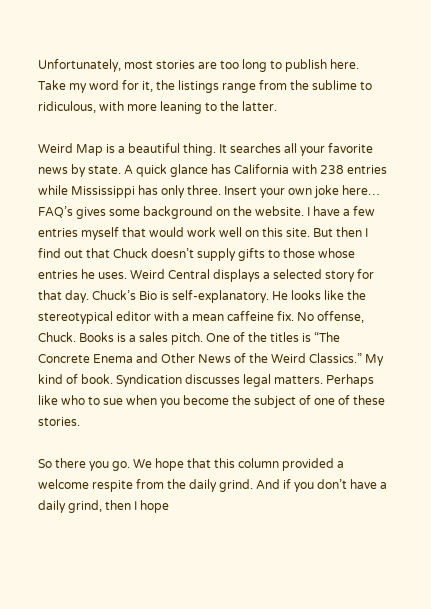Unfortunately, most stories are too long to publish here. Take my word for it, the listings range from the sublime to ridiculous, with more leaning to the latter.

Weird Map is a beautiful thing. It searches all your favorite news by state. A quick glance has California with 238 entries while Mississippi has only three. Insert your own joke here… FAQ’s gives some background on the website. I have a few entries myself that would work well on this site. But then I find out that Chuck doesn’t supply gifts to those whose entries he uses. Weird Central displays a selected story for that day. Chuck’s Bio is self-explanatory. He looks like the stereotypical editor with a mean caffeine fix. No offense, Chuck. Books is a sales pitch. One of the titles is “The Concrete Enema and Other News of the Weird Classics.” My kind of book. Syndication discusses legal matters. Perhaps like who to sue when you become the subject of one of these stories.

So there you go. We hope that this column provided a welcome respite from the daily grind. And if you don’t have a daily grind, then I hope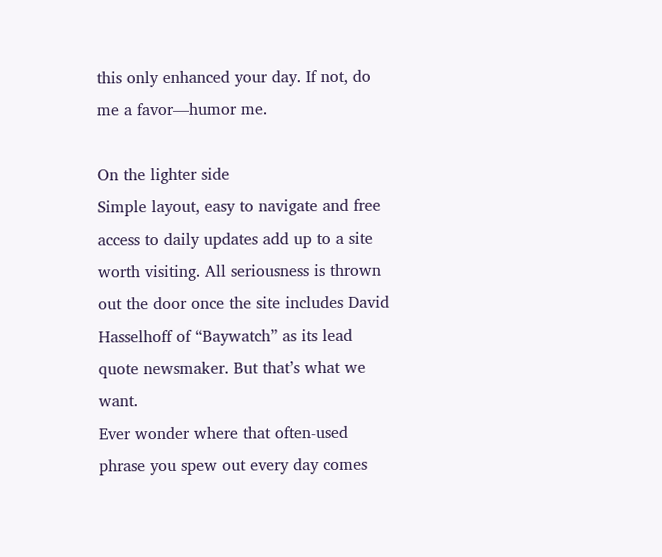this only enhanced your day. If not, do me a favor—humor me.

On the lighter side
Simple layout, easy to navigate and free access to daily updates add up to a site worth visiting. All seriousness is thrown out the door once the site includes David Hasselhoff of “Baywatch” as its lead quote newsmaker. But that’s what we want.
Ever wonder where that often-used phrase you spew out every day comes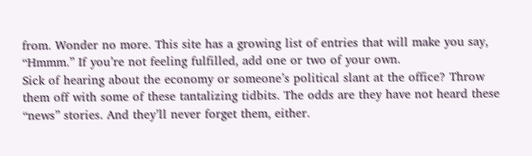from. Wonder no more. This site has a growing list of entries that will make you say, “Hmmm.” If you’re not feeling fulfilled, add one or two of your own.
Sick of hearing about the economy or someone’s political slant at the office? Throw them off with some of these tantalizing tidbits. The odds are they have not heard these “news” stories. And they’ll never forget them, either.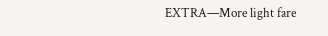EXTRA—More light fare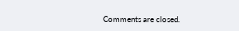Comments are closed.